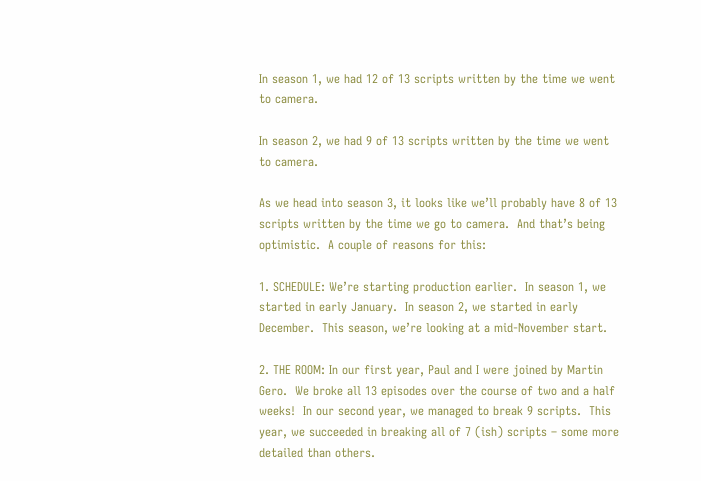In season 1, we had 12 of 13 scripts written by the time we went to camera.

In season 2, we had 9 of 13 scripts written by the time we went to camera.

As we head into season 3, it looks like we’ll probably have 8 of 13 scripts written by the time we go to camera.  And that’s being optimistic.  A couple of reasons for this:

1. SCHEDULE: We’re starting production earlier.  In season 1, we started in early January.  In season 2, we started in early December.  This season, we’re looking at a mid-November start.

2. THE ROOM: In our first year, Paul and I were joined by Martin Gero.  We broke all 13 episodes over the course of two and a half weeks!  In our second year, we managed to break 9 scripts.  This year, we succeeded in breaking all of 7 (ish) scripts – some more detailed than others.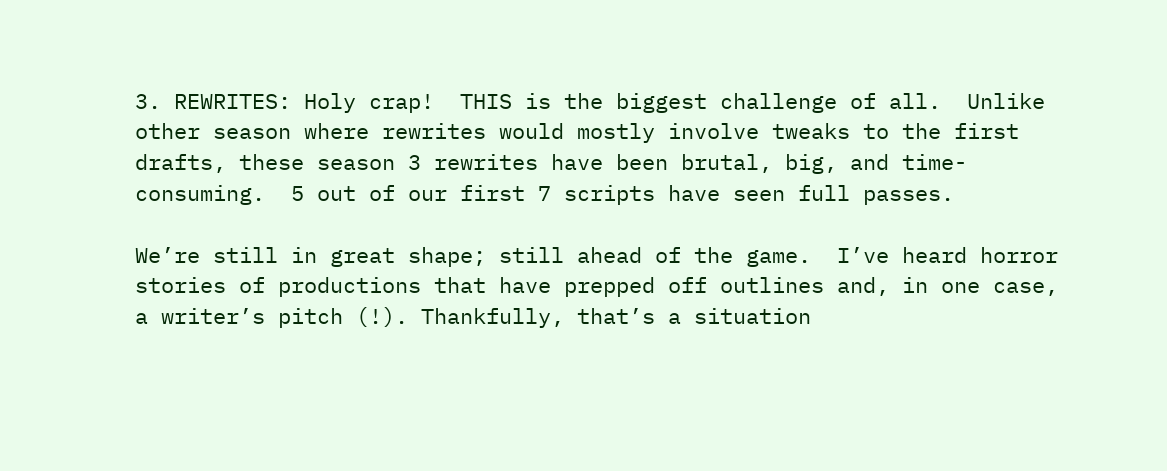3. REWRITES: Holy crap!  THIS is the biggest challenge of all.  Unlike other season where rewrites would mostly involve tweaks to the first drafts, these season 3 rewrites have been brutal, big, and time-consuming.  5 out of our first 7 scripts have seen full passes.

We’re still in great shape; still ahead of the game.  I’ve heard horror stories of productions that have prepped off outlines and, in one case, a writer’s pitch (!). Thankfully, that’s a situation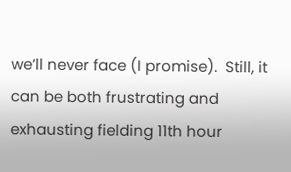we’ll never face (I promise).  Still, it can be both frustrating and exhausting fielding 11th hour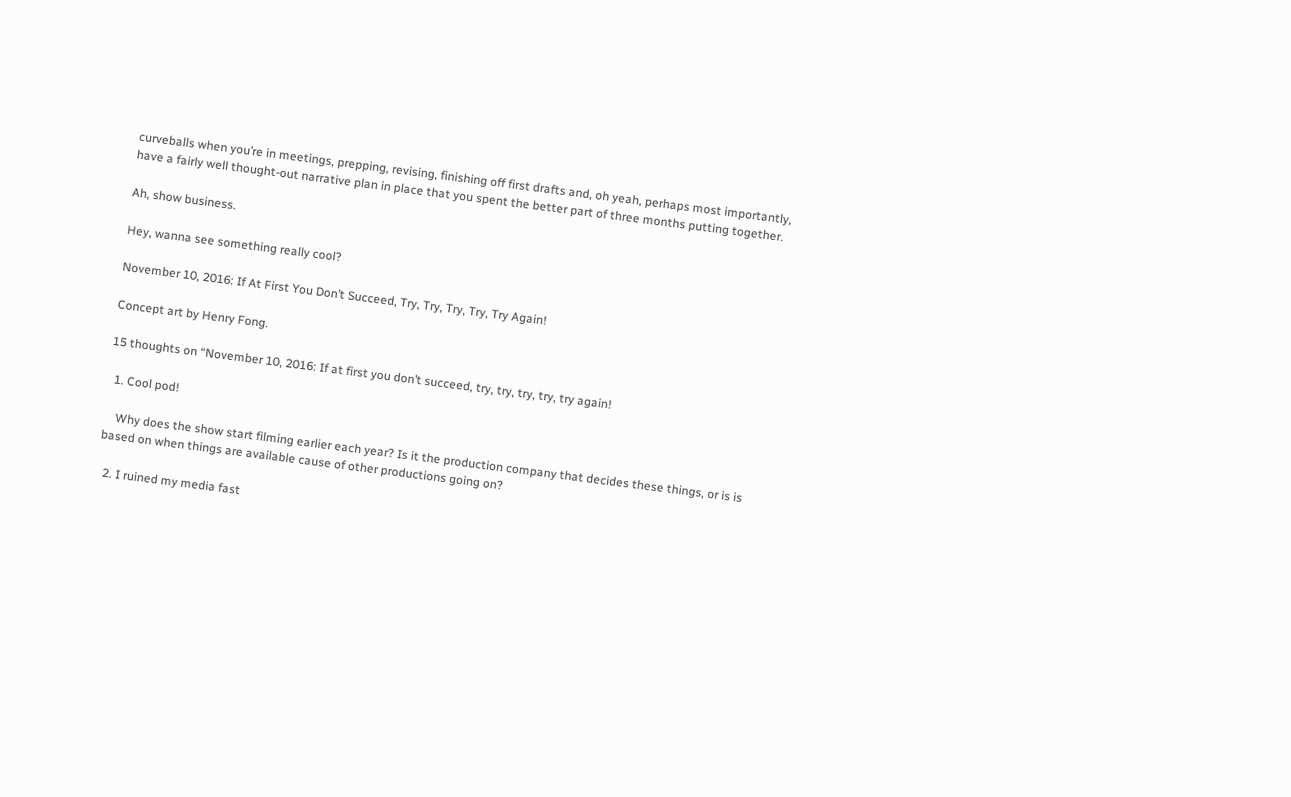curveballs when you’re in meetings, prepping, revising, finishing off first drafts and, oh yeah, perhaps most importantly, have a fairly well thought-out narrative plan in place that you spent the better part of three months putting together.

Ah, show business.

Hey, wanna see something really cool?

November 10, 2016: If At First You Don’t Succeed, Try, Try, Try, Try, Try Again!

Concept art by Henry Fong.

15 thoughts on “November 10, 2016: If at first you don’t succeed, try, try, try, try, try again!

  1. Cool pod!

    Why does the show start filming earlier each year? Is it the production company that decides these things, or is is based on when things are available cause of other productions going on?

  2. I ruined my media fast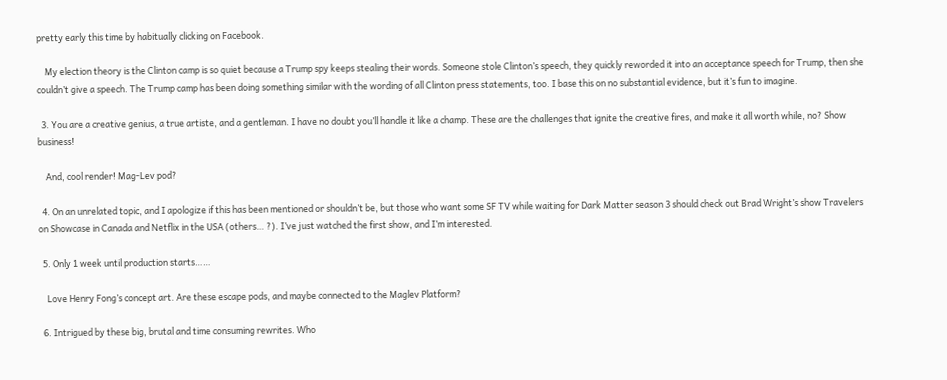pretty early this time by habitually clicking on Facebook.

    My election theory is the Clinton camp is so quiet because a Trump spy keeps stealing their words. Someone stole Clinton’s speech, they quickly reworded it into an acceptance speech for Trump, then she couldn’t give a speech. The Trump camp has been doing something similar with the wording of all Clinton press statements, too. I base this on no substantial evidence, but it’s fun to imagine.

  3. You are a creative genius, a true artiste, and a gentleman. I have no doubt you’ll handle it like a champ. These are the challenges that ignite the creative fires, and make it all worth while, no? Show business!

    And, cool render! Mag-Lev pod?

  4. On an unrelated topic, and I apologize if this has been mentioned or shouldn’t be, but those who want some SF TV while waiting for Dark Matter season 3 should check out Brad Wright’s show Travelers on Showcase in Canada and Netflix in the USA (others… ?). I’ve just watched the first show, and I’m interested.

  5. Only 1 week until production starts……

    Love Henry Fong’s concept art. Are these escape pods, and maybe connected to the Maglev Platform?

  6. Intrigued by these big, brutal and time consuming rewrites. Who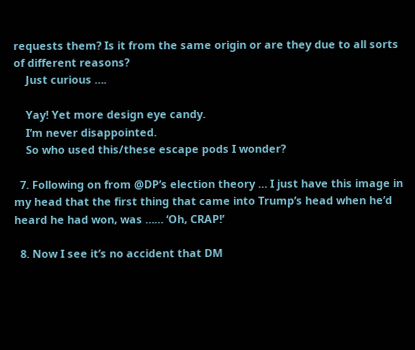requests them? Is it from the same origin or are they due to all sorts of different reasons?
    Just curious ….

    Yay! Yet more design eye candy.
    I’m never disappointed.
    So who used this/these escape pods I wonder?

  7. Following on from @DP’s election theory … I just have this image in my head that the first thing that came into Trump’s head when he’d heard he had won, was …… ‘Oh, CRAP!’

  8. Now I see it’s no accident that DM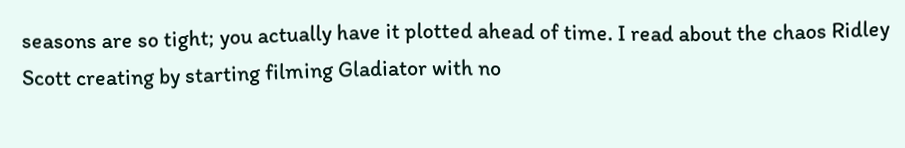seasons are so tight; you actually have it plotted ahead of time. I read about the chaos Ridley Scott creating by starting filming Gladiator with no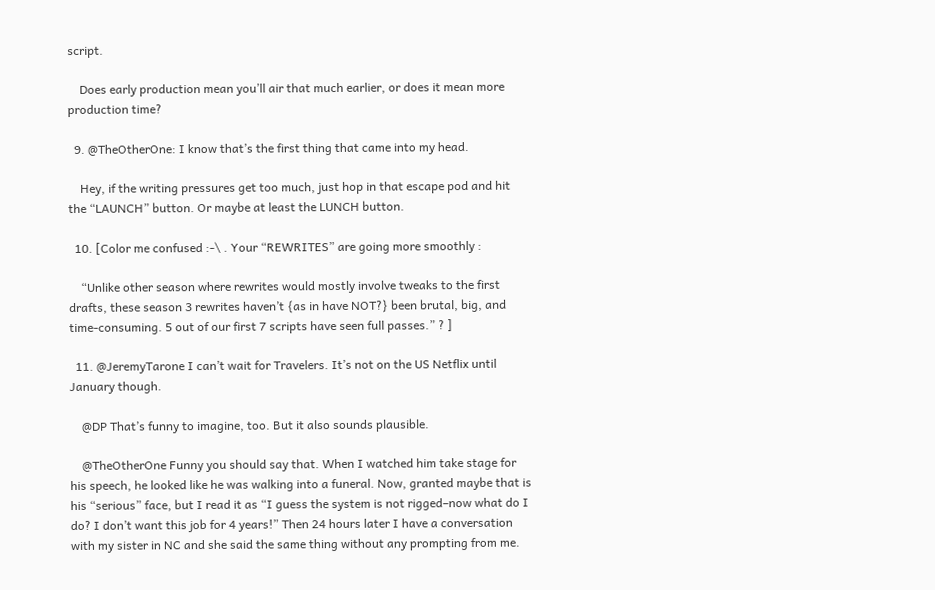script.

    Does early production mean you’ll air that much earlier, or does it mean more production time?

  9. @TheOtherOne: I know that’s the first thing that came into my head.

    Hey, if the writing pressures get too much, just hop in that escape pod and hit the “LAUNCH” button. Or maybe at least the LUNCH button.

  10. [Color me confused :-\ . Your “REWRITES” are going more smoothly :

    “Unlike other season where rewrites would mostly involve tweaks to the first drafts, these season 3 rewrites haven’t {as in have NOT?} been brutal, big, and time-consuming. 5 out of our first 7 scripts have seen full passes.” ? ]

  11. @JeremyTarone I can’t wait for Travelers. It’s not on the US Netflix until January though.

    @DP That’s funny to imagine, too. But it also sounds plausible.

    @TheOtherOne Funny you should say that. When I watched him take stage for his speech, he looked like he was walking into a funeral. Now, granted maybe that is his “serious” face, but I read it as “I guess the system is not rigged–now what do I do? I don’t want this job for 4 years!” Then 24 hours later I have a conversation with my sister in NC and she said the same thing without any prompting from me.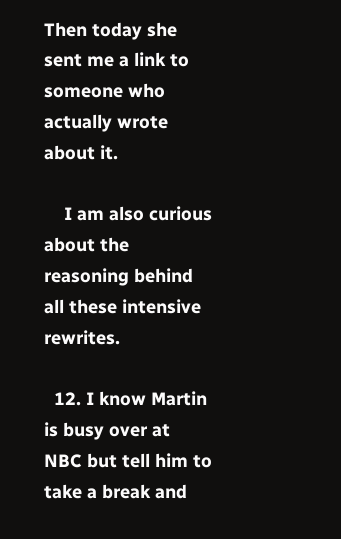Then today she sent me a link to someone who actually wrote about it.

    I am also curious about the reasoning behind all these intensive rewrites.

  12. I know Martin is busy over at NBC but tell him to take a break and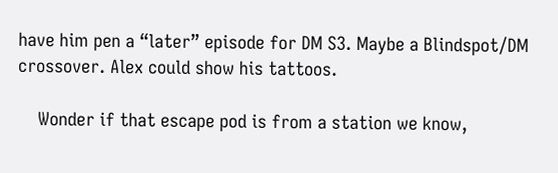have him pen a “later” episode for DM S3. Maybe a Blindspot/DM crossover. Alex could show his tattoos.

    Wonder if that escape pod is from a station we know,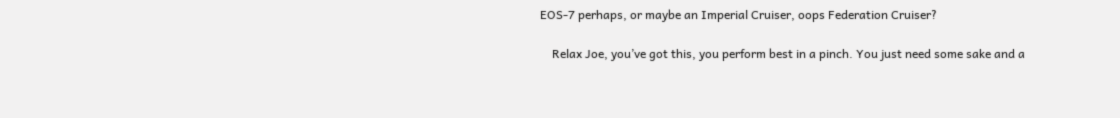EOS-7 perhaps, or maybe an Imperial Cruiser, oops Federation Cruiser?

    Relax Joe, you’ve got this, you perform best in a pinch. You just need some sake and a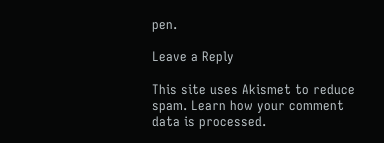pen.

Leave a Reply

This site uses Akismet to reduce spam. Learn how your comment data is processed.